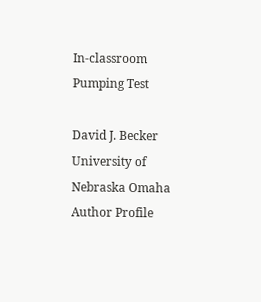In-classroom Pumping Test

David J. Becker
University of Nebraska Omaha
Author Profile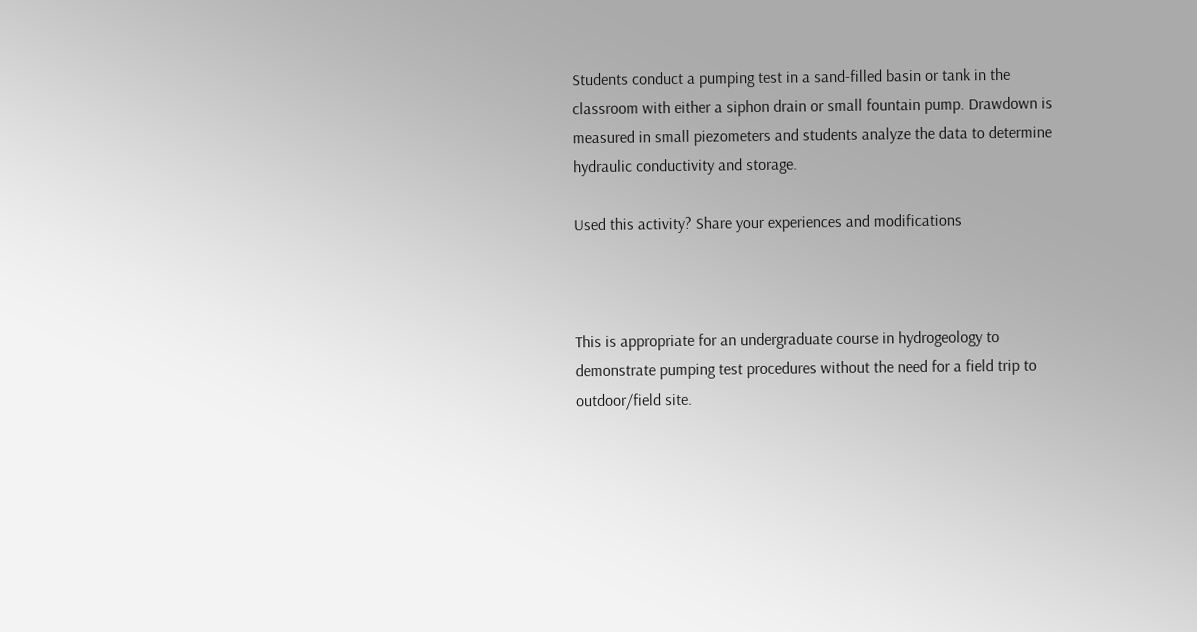Students conduct a pumping test in a sand-filled basin or tank in the classroom with either a siphon drain or small fountain pump. Drawdown is measured in small piezometers and students analyze the data to determine hydraulic conductivity and storage.

Used this activity? Share your experiences and modifications



This is appropriate for an undergraduate course in hydrogeology to demonstrate pumping test procedures without the need for a field trip to outdoor/field site.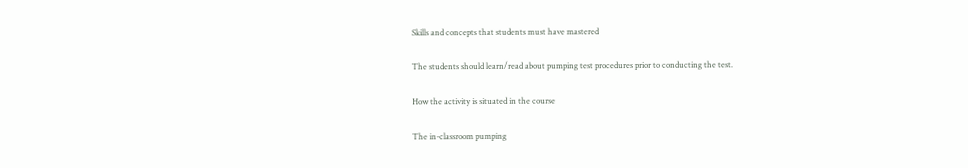Skills and concepts that students must have mastered

The students should learn/read about pumping test procedures prior to conducting the test.

How the activity is situated in the course

The in-classroom pumping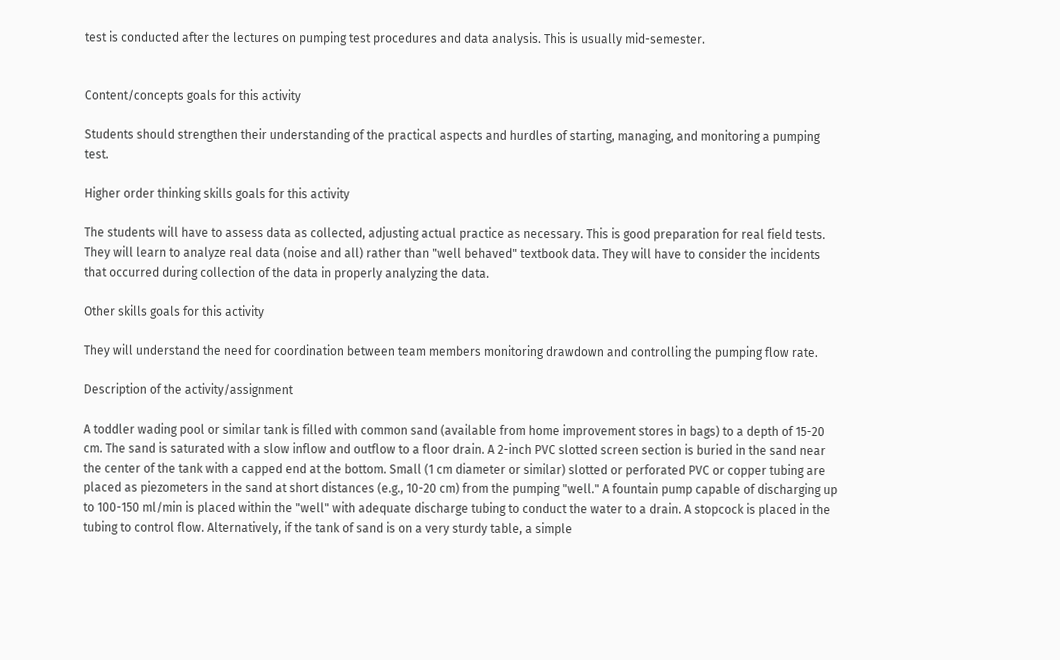test is conducted after the lectures on pumping test procedures and data analysis. This is usually mid-semester.


Content/concepts goals for this activity

Students should strengthen their understanding of the practical aspects and hurdles of starting, managing, and monitoring a pumping test.

Higher order thinking skills goals for this activity

The students will have to assess data as collected, adjusting actual practice as necessary. This is good preparation for real field tests. They will learn to analyze real data (noise and all) rather than "well behaved" textbook data. They will have to consider the incidents that occurred during collection of the data in properly analyzing the data.

Other skills goals for this activity

They will understand the need for coordination between team members monitoring drawdown and controlling the pumping flow rate.

Description of the activity/assignment

A toddler wading pool or similar tank is filled with common sand (available from home improvement stores in bags) to a depth of 15-20 cm. The sand is saturated with a slow inflow and outflow to a floor drain. A 2-inch PVC slotted screen section is buried in the sand near the center of the tank with a capped end at the bottom. Small (1 cm diameter or similar) slotted or perforated PVC or copper tubing are placed as piezometers in the sand at short distances (e.g., 10-20 cm) from the pumping "well." A fountain pump capable of discharging up to 100-150 ml/min is placed within the "well" with adequate discharge tubing to conduct the water to a drain. A stopcock is placed in the tubing to control flow. Alternatively, if the tank of sand is on a very sturdy table, a simple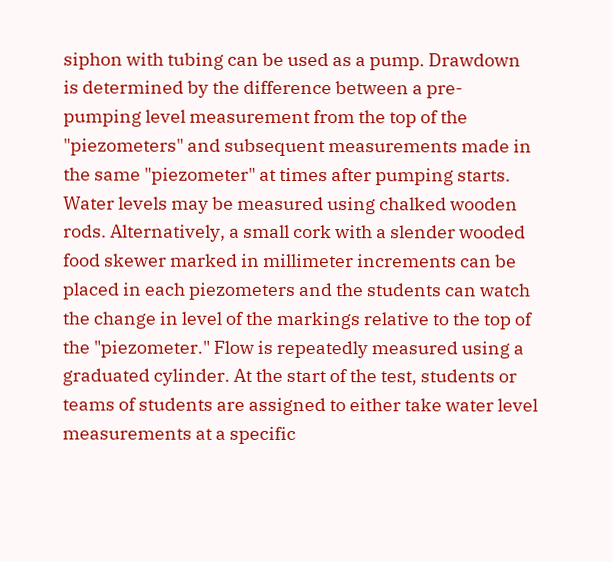siphon with tubing can be used as a pump. Drawdown is determined by the difference between a pre-pumping level measurement from the top of the "piezometers" and subsequent measurements made in the same "piezometer" at times after pumping starts. Water levels may be measured using chalked wooden rods. Alternatively, a small cork with a slender wooded food skewer marked in millimeter increments can be placed in each piezometers and the students can watch the change in level of the markings relative to the top of the "piezometer." Flow is repeatedly measured using a graduated cylinder. At the start of the test, students or teams of students are assigned to either take water level measurements at a specific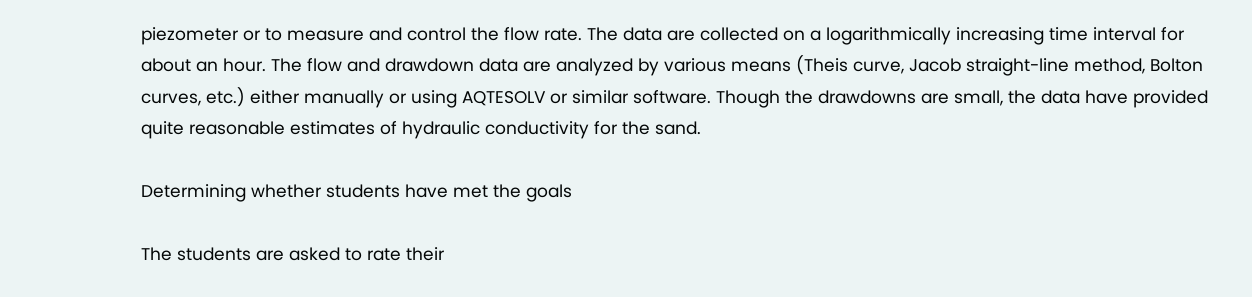piezometer or to measure and control the flow rate. The data are collected on a logarithmically increasing time interval for about an hour. The flow and drawdown data are analyzed by various means (Theis curve, Jacob straight-line method, Bolton curves, etc.) either manually or using AQTESOLV or similar software. Though the drawdowns are small, the data have provided quite reasonable estimates of hydraulic conductivity for the sand.

Determining whether students have met the goals

The students are asked to rate their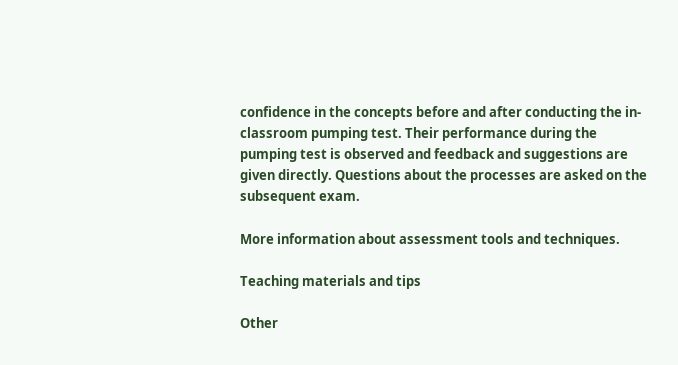confidence in the concepts before and after conducting the in-classroom pumping test. Their performance during the pumping test is observed and feedback and suggestions are given directly. Questions about the processes are asked on the subsequent exam.

More information about assessment tools and techniques.

Teaching materials and tips

Other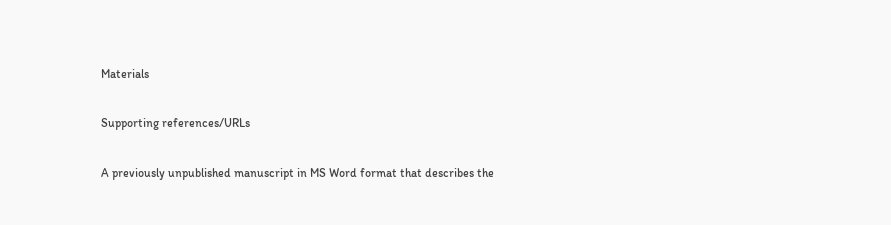Materials

Supporting references/URLs

A previously unpublished manuscript in MS Word format that describes the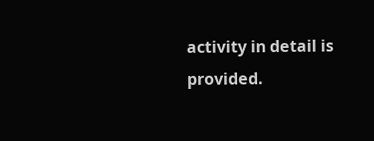activity in detail is provided.